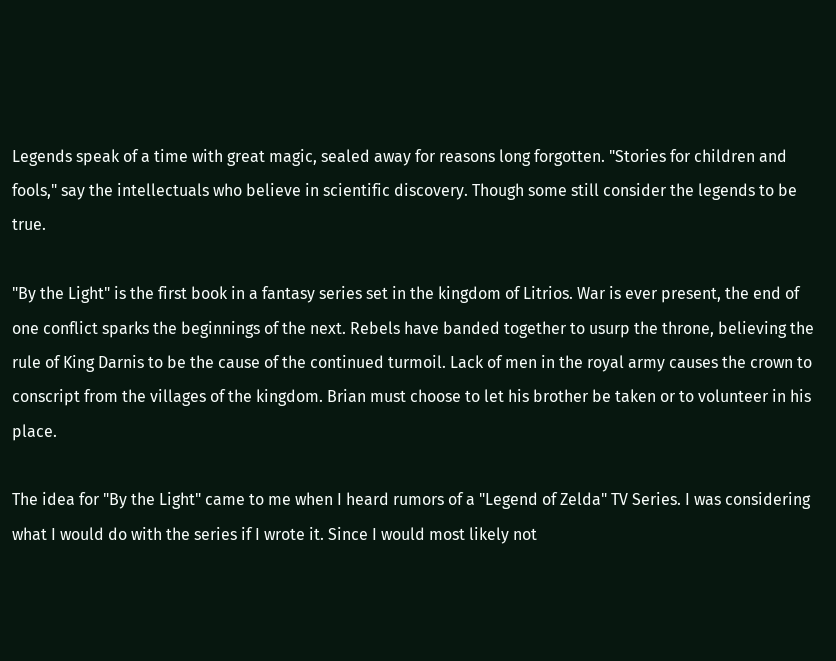Legends speak of a time with great magic, sealed away for reasons long forgotten. "Stories for children and fools," say the intellectuals who believe in scientific discovery. Though some still consider the legends to be true.

"By the Light" is the first book in a fantasy series set in the kingdom of Litrios. War is ever present, the end of one conflict sparks the beginnings of the next. Rebels have banded together to usurp the throne, believing the rule of King Darnis to be the cause of the continued turmoil. Lack of men in the royal army causes the crown to conscript from the villages of the kingdom. Brian must choose to let his brother be taken or to volunteer in his place.

The idea for "By the Light" came to me when I heard rumors of a "Legend of Zelda" TV Series. I was considering what I would do with the series if I wrote it. Since I would most likely not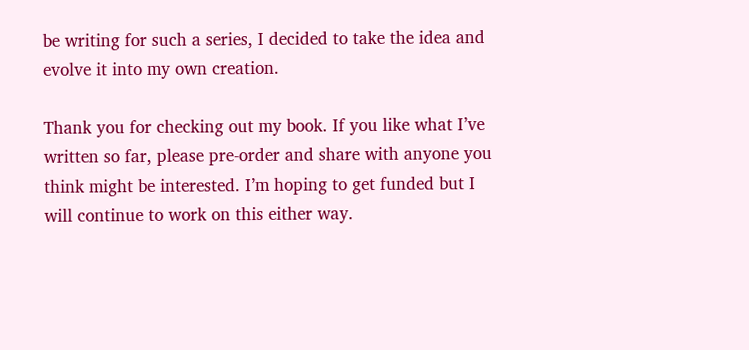be writing for such a series, I decided to take the idea and evolve it into my own creation.

Thank you for checking out my book. If you like what I’ve written so far, please pre-order and share with anyone you think might be interested. I’m hoping to get funded but I will continue to work on this either way.